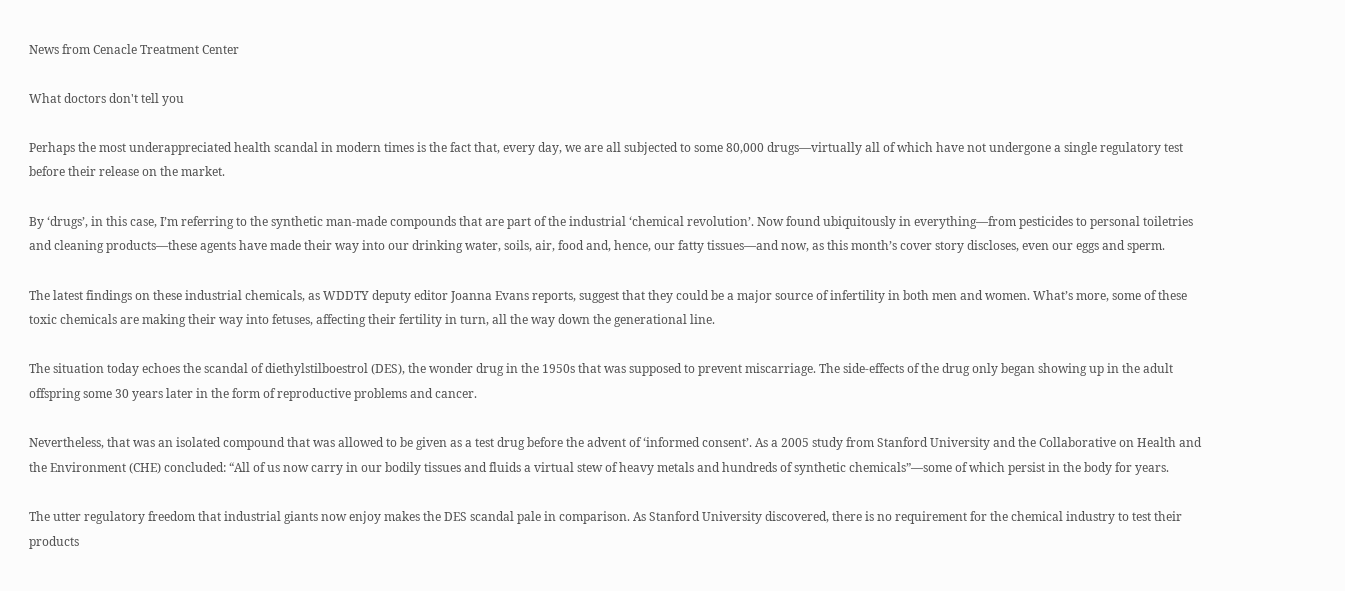News from Cenacle Treatment Center

What doctors don't tell you

Perhaps the most underappreciated health scandal in modern times is the fact that, every day, we are all subjected to some 80,000 drugs—virtually all of which have not undergone a single regulatory test before their release on the market.

By ‘drugs’, in this case, I’m referring to the synthetic man-made compounds that are part of the industrial ‘chemical revolution’. Now found ubiquitously in everything—from pesticides to personal toiletries and cleaning products—these agents have made their way into our drinking water, soils, air, food and, hence, our fatty tissues—and now, as this month’s cover story discloses, even our eggs and sperm.

The latest findings on these industrial chemicals, as WDDTY deputy editor Joanna Evans reports, suggest that they could be a major source of infertility in both men and women. What’s more, some of these toxic chemicals are making their way into fetuses, affecting their fertility in turn, all the way down the generational line.

The situation today echoes the scandal of diethylstilboestrol (DES), the wonder drug in the 1950s that was supposed to prevent miscarriage. The side-effects of the drug only began showing up in the adult offspring some 30 years later in the form of reproductive problems and cancer.

Nevertheless, that was an isolated compound that was allowed to be given as a test drug before the advent of ‘informed consent’. As a 2005 study from Stanford University and the Collaborative on Health and the Environment (CHE) concluded: “All of us now carry in our bodily tissues and fluids a virtual stew of heavy metals and hundreds of synthetic chemicals”—some of which persist in the body for years.

The utter regulatory freedom that industrial giants now enjoy makes the DES scandal pale in comparison. As Stanford University discovered, there is no requirement for the chemical industry to test their products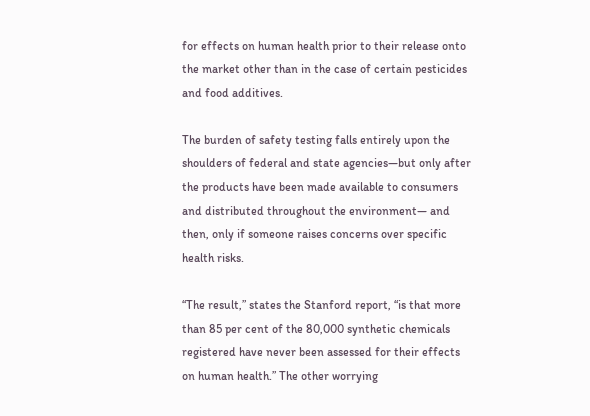for effects on human health prior to their release onto the market other than in the case of certain pesticides and food additives.

The burden of safety testing falls entirely upon the shoulders of federal and state agencies—but only after the products have been made available to consumers and distributed throughout the environment— and then, only if someone raises concerns over specific health risks.

“The result,” states the Stanford report, “is that more than 85 per cent of the 80,000 synthetic chemicals registered have never been assessed for their effects on human health.” The other worrying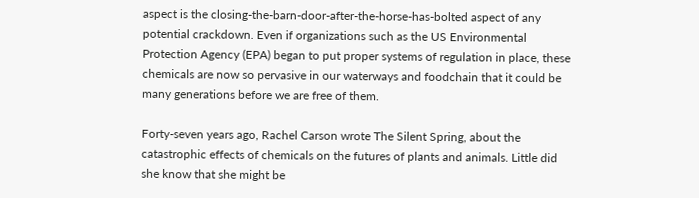aspect is the closing-the-barn-door-after-the-horse-has-bolted aspect of any potential crackdown. Even if organizations such as the US Environmental Protection Agency (EPA) began to put proper systems of regulation in place, these chemicals are now so pervasive in our waterways and foodchain that it could be many generations before we are free of them.

Forty-seven years ago, Rachel Carson wrote The Silent Spring, about the catastrophic effects of chemicals on the futures of plants and animals. Little did she know that she might be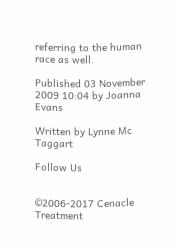referring to the human race as well.

Published 03 November 2009 10:04 by Joanna Evans

Written by Lynne Mc Taggart

Follow Us


©2006-2017 Cenacle Treatment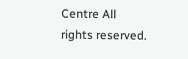Centre All rights reserved.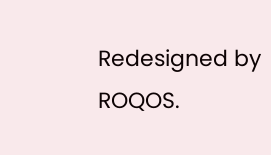Redesigned by ROQOS.